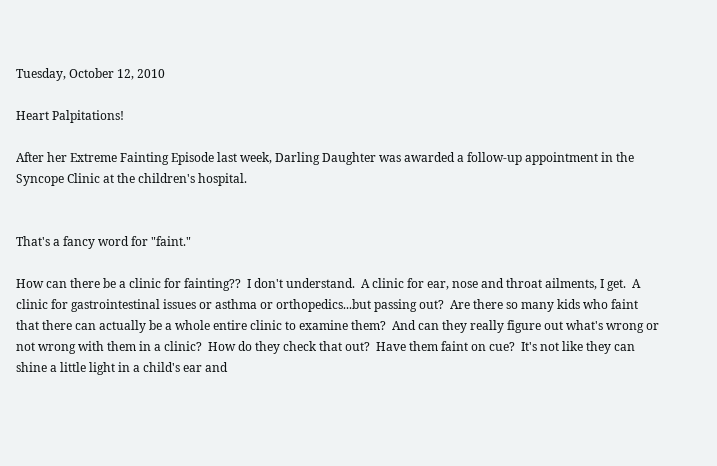Tuesday, October 12, 2010

Heart Palpitations!

After her Extreme Fainting Episode last week, Darling Daughter was awarded a follow-up appointment in the Syncope Clinic at the children's hospital.


That's a fancy word for "faint."

How can there be a clinic for fainting??  I don't understand.  A clinic for ear, nose and throat ailments, I get.  A clinic for gastrointestinal issues or asthma or orthopedics...but passing out?  Are there so many kids who faint that there can actually be a whole entire clinic to examine them?  And can they really figure out what's wrong or not wrong with them in a clinic?  How do they check that out?  Have them faint on cue?  It's not like they can shine a little light in a child's ear and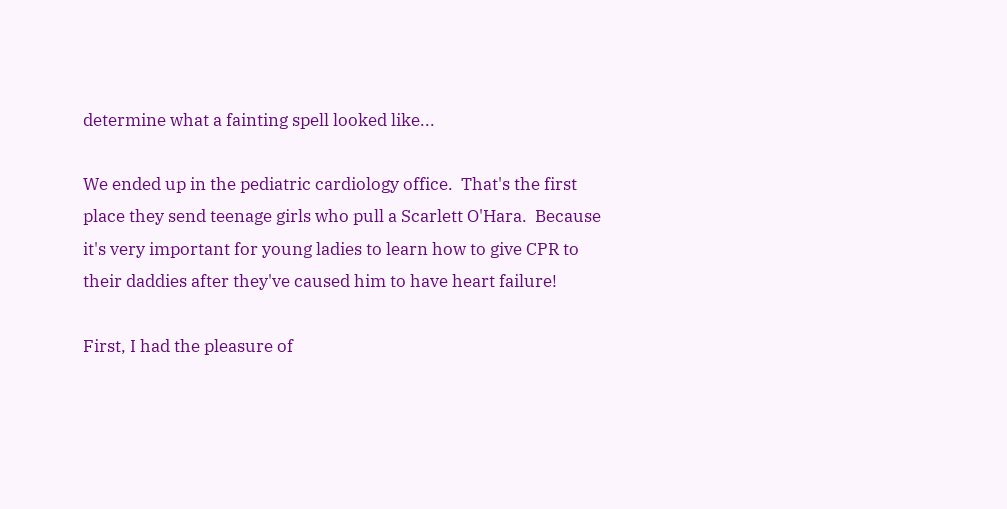determine what a fainting spell looked like...

We ended up in the pediatric cardiology office.  That's the first place they send teenage girls who pull a Scarlett O'Hara.  Because it's very important for young ladies to learn how to give CPR to their daddies after they've caused him to have heart failure!

First, I had the pleasure of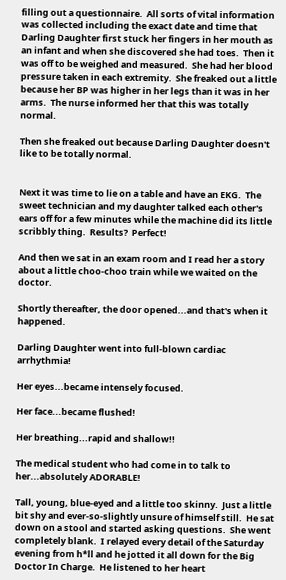filling out a questionnaire.  All sorts of vital information was collected including the exact date and time that Darling Daughter first stuck her fingers in her mouth as an infant and when she discovered she had toes.  Then it was off to be weighed and measured.  She had her blood pressure taken in each extremity.  She freaked out a little because her BP was higher in her legs than it was in her arms.  The nurse informed her that this was totally normal.

Then she freaked out because Darling Daughter doesn't like to be totally normal.


Next it was time to lie on a table and have an EKG.  The sweet technician and my daughter talked each other's ears off for a few minutes while the machine did its little scribbly thing.  Results?  Perfect!

And then we sat in an exam room and I read her a story about a little choo-choo train while we waited on the doctor.

Shortly thereafter, the door opened...and that's when it happened.

Darling Daughter went into full-blown cardiac arrhythmia!

Her eyes...became intensely focused.

Her face...became flushed!

Her breathing...rapid and shallow!!

The medical student who had come in to talk to her...absolutely ADORABLE!

Tall, young, blue-eyed and a little too skinny.  Just a little bit shy and ever-so-slightly unsure of himself still.  He sat down on a stool and started asking questions.  She went completely blank.  I relayed every detail of the Saturday evening from h*ll and he jotted it all down for the Big Doctor In Charge.  He listened to her heart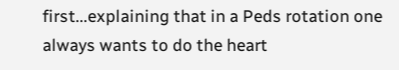first...explaining that in a Peds rotation one always wants to do the heart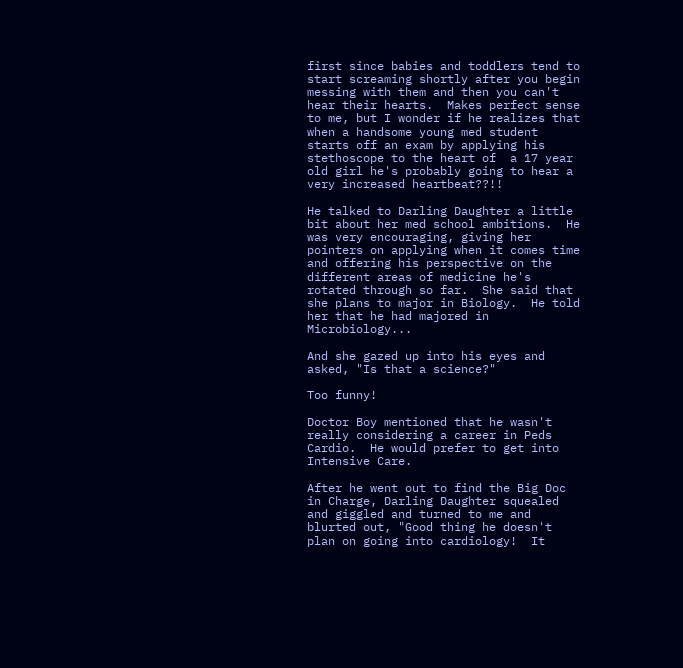first since babies and toddlers tend to start screaming shortly after you begin messing with them and then you can't hear their hearts.  Makes perfect sense to me, but I wonder if he realizes that when a handsome young med student starts off an exam by applying his stethoscope to the heart of  a 17 year old girl he's probably going to hear a very increased heartbeat??!!

He talked to Darling Daughter a little bit about her med school ambitions.  He was very encouraging, giving her pointers on applying when it comes time and offering his perspective on the different areas of medicine he's rotated through so far.  She said that she plans to major in Biology.  He told her that he had majored in Microbiology...

And she gazed up into his eyes and asked, "Is that a science?"

Too funny!

Doctor Boy mentioned that he wasn't really considering a career in Peds Cardio.  He would prefer to get into Intensive Care.

After he went out to find the Big Doc in Charge, Darling Daughter squealed and giggled and turned to me and blurted out, "Good thing he doesn't plan on going into cardiology!  It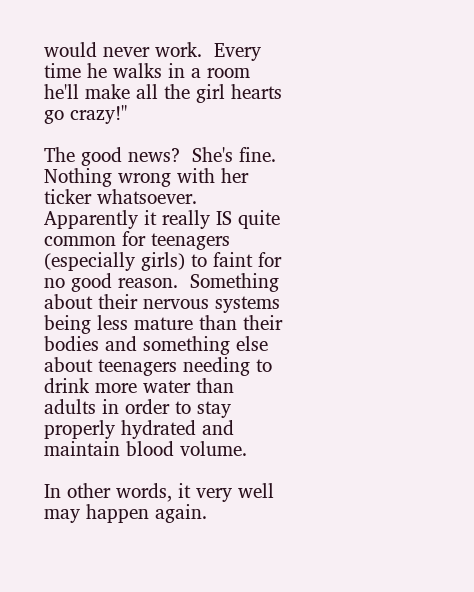would never work.  Every time he walks in a room he'll make all the girl hearts go crazy!"

The good news?  She's fine.  Nothing wrong with her ticker whatsoever.  Apparently it really IS quite common for teenagers (especially girls) to faint for no good reason.  Something about their nervous systems being less mature than their bodies and something else about teenagers needing to drink more water than adults in order to stay properly hydrated and maintain blood volume.

In other words, it very well may happen again.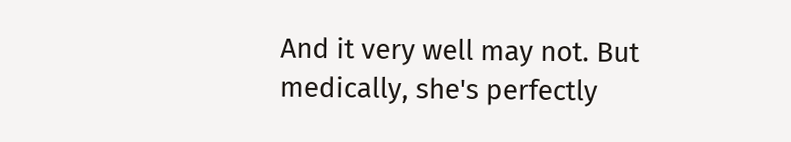And it very well may not. But medically, she's perfectly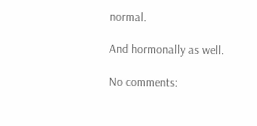normal.

And hormonally as well.

No comments: